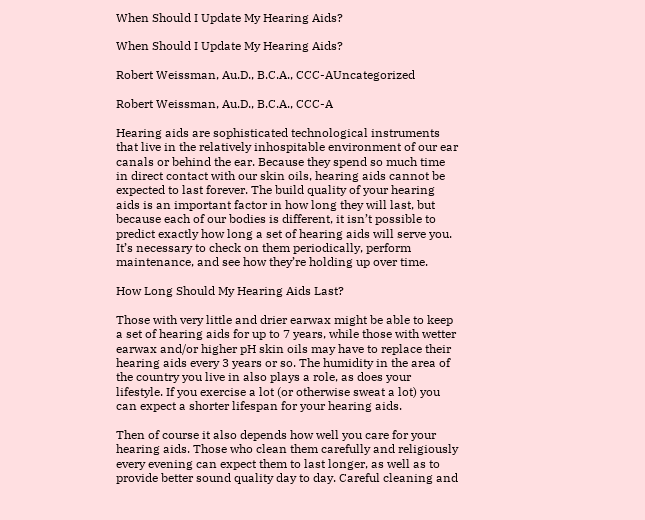When Should I Update My Hearing Aids?

When Should I Update My Hearing Aids?

Robert Weissman, Au.D., B.C.A., CCC-AUncategorized

Robert Weissman, Au.D., B.C.A., CCC-A

Hearing aids are sophisticated technological instruments that live in the relatively inhospitable environment of our ear canals or behind the ear. Because they spend so much time in direct contact with our skin oils, hearing aids cannot be expected to last forever. The build quality of your hearing aids is an important factor in how long they will last, but because each of our bodies is different, it isn’t possible to predict exactly how long a set of hearing aids will serve you. It’s necessary to check on them periodically, perform maintenance, and see how they’re holding up over time.

How Long Should My Hearing Aids Last?

Those with very little and drier earwax might be able to keep a set of hearing aids for up to 7 years, while those with wetter earwax and/or higher pH skin oils may have to replace their hearing aids every 3 years or so. The humidity in the area of the country you live in also plays a role, as does your lifestyle. If you exercise a lot (or otherwise sweat a lot) you can expect a shorter lifespan for your hearing aids.

Then of course it also depends how well you care for your hearing aids. Those who clean them carefully and religiously every evening can expect them to last longer, as well as to provide better sound quality day to day. Careful cleaning and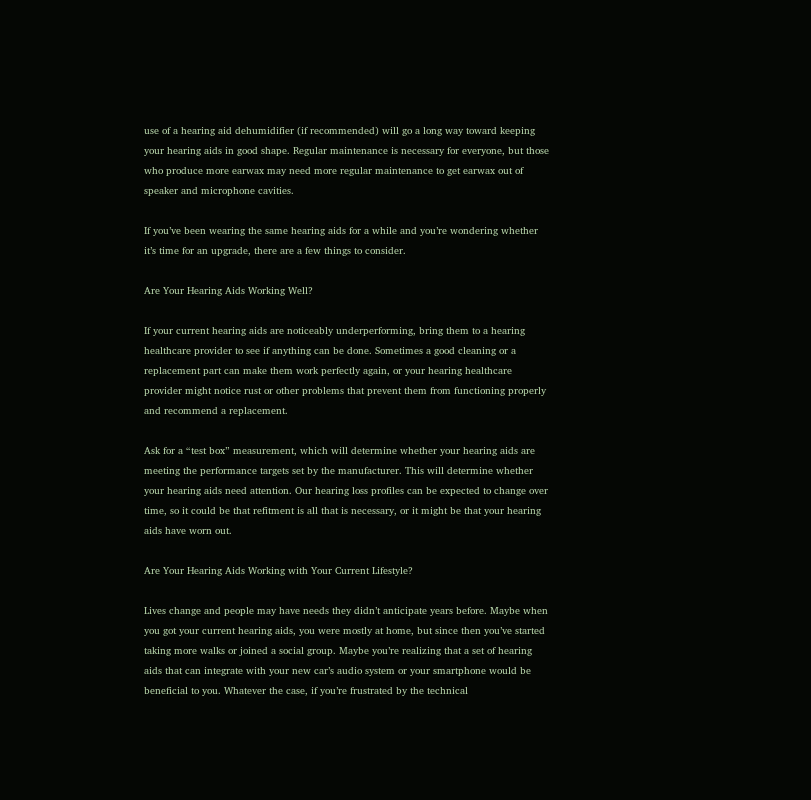use of a hearing aid dehumidifier (if recommended) will go a long way toward keeping your hearing aids in good shape. Regular maintenance is necessary for everyone, but those who produce more earwax may need more regular maintenance to get earwax out of speaker and microphone cavities.

If you’ve been wearing the same hearing aids for a while and you’re wondering whether it’s time for an upgrade, there are a few things to consider.

Are Your Hearing Aids Working Well?

If your current hearing aids are noticeably underperforming, bring them to a hearing healthcare provider to see if anything can be done. Sometimes a good cleaning or a replacement part can make them work perfectly again, or your hearing healthcare provider might notice rust or other problems that prevent them from functioning properly and recommend a replacement.

Ask for a “test box” measurement, which will determine whether your hearing aids are meeting the performance targets set by the manufacturer. This will determine whether your hearing aids need attention. Our hearing loss profiles can be expected to change over time, so it could be that refitment is all that is necessary, or it might be that your hearing aids have worn out.

Are Your Hearing Aids Working with Your Current Lifestyle?

Lives change and people may have needs they didn’t anticipate years before. Maybe when you got your current hearing aids, you were mostly at home, but since then you’ve started taking more walks or joined a social group. Maybe you’re realizing that a set of hearing aids that can integrate with your new car’s audio system or your smartphone would be beneficial to you. Whatever the case, if you’re frustrated by the technical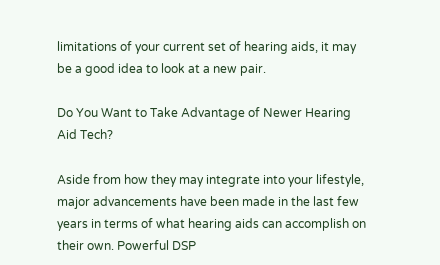limitations of your current set of hearing aids, it may be a good idea to look at a new pair.

Do You Want to Take Advantage of Newer Hearing Aid Tech?

Aside from how they may integrate into your lifestyle, major advancements have been made in the last few years in terms of what hearing aids can accomplish on their own. Powerful DSP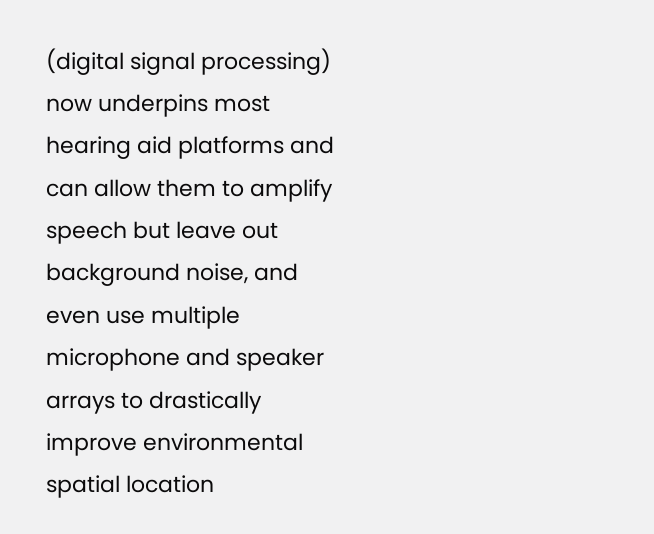(digital signal processing) now underpins most hearing aid platforms and can allow them to amplify speech but leave out background noise, and even use multiple microphone and speaker arrays to drastically improve environmental spatial location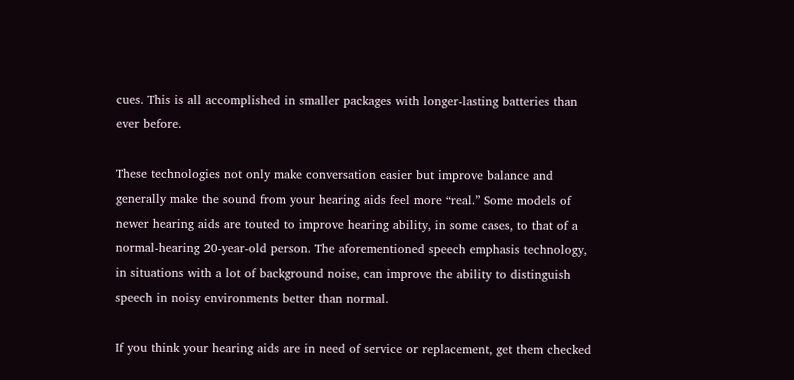cues. This is all accomplished in smaller packages with longer-lasting batteries than ever before.

These technologies not only make conversation easier but improve balance and generally make the sound from your hearing aids feel more “real.” Some models of newer hearing aids are touted to improve hearing ability, in some cases, to that of a normal-hearing 20-year-old person. The aforementioned speech emphasis technology, in situations with a lot of background noise, can improve the ability to distinguish speech in noisy environments better than normal.

If you think your hearing aids are in need of service or replacement, get them checked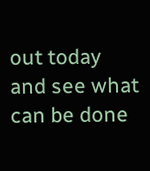out today and see what can be done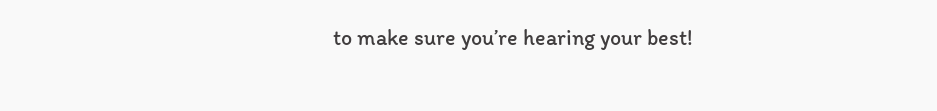to make sure you’re hearing your best!